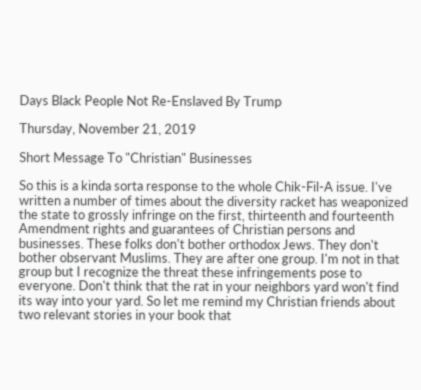Days Black People Not Re-Enslaved By Trump

Thursday, November 21, 2019

Short Message To "Christian" Businesses

So this is a kinda sorta response to the whole Chik-Fil-A issue. I've written a number of times about the diversity racket has weaponized the state to grossly infringe on the first, thirteenth and fourteenth Amendment rights and guarantees of Christian persons and businesses. These folks don't bother orthodox Jews. They don't bother observant Muslims. They are after one group. I'm not in that group but I recognize the threat these infringements pose to everyone. Don't think that the rat in your neighbors yard won't find its way into your yard. So let me remind my Christian friends about two relevant stories in your book that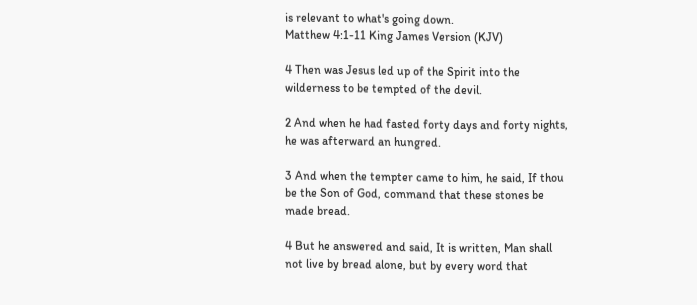is relevant to what's going down.
Matthew 4:1-11 King James Version (KJV)

4 Then was Jesus led up of the Spirit into the wilderness to be tempted of the devil.

2 And when he had fasted forty days and forty nights, he was afterward an hungred.

3 And when the tempter came to him, he said, If thou be the Son of God, command that these stones be made bread.

4 But he answered and said, It is written, Man shall not live by bread alone, but by every word that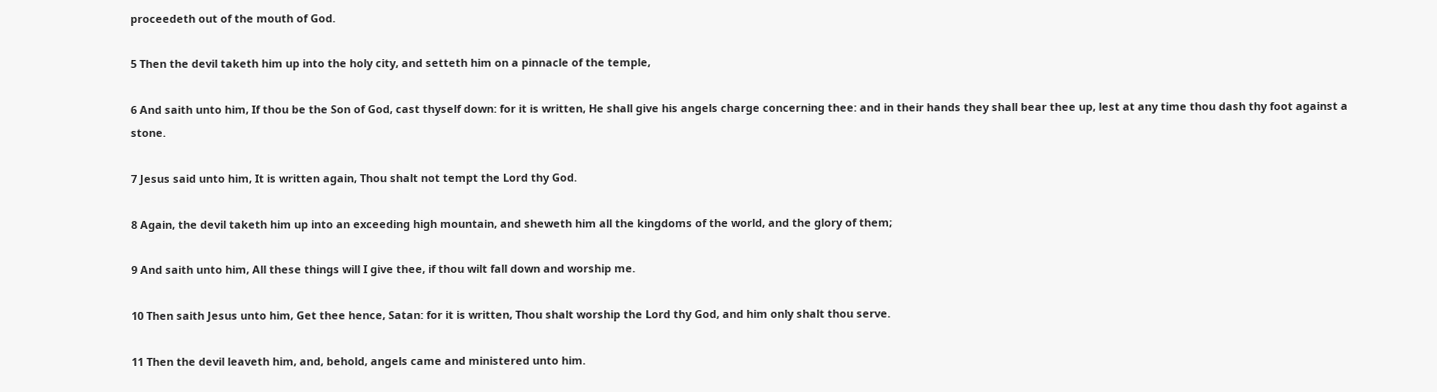proceedeth out of the mouth of God.

5 Then the devil taketh him up into the holy city, and setteth him on a pinnacle of the temple,

6 And saith unto him, If thou be the Son of God, cast thyself down: for it is written, He shall give his angels charge concerning thee: and in their hands they shall bear thee up, lest at any time thou dash thy foot against a stone.

7 Jesus said unto him, It is written again, Thou shalt not tempt the Lord thy God.

8 Again, the devil taketh him up into an exceeding high mountain, and sheweth him all the kingdoms of the world, and the glory of them;

9 And saith unto him, All these things will I give thee, if thou wilt fall down and worship me.

10 Then saith Jesus unto him, Get thee hence, Satan: for it is written, Thou shalt worship the Lord thy God, and him only shalt thou serve.

11 Then the devil leaveth him, and, behold, angels came and ministered unto him.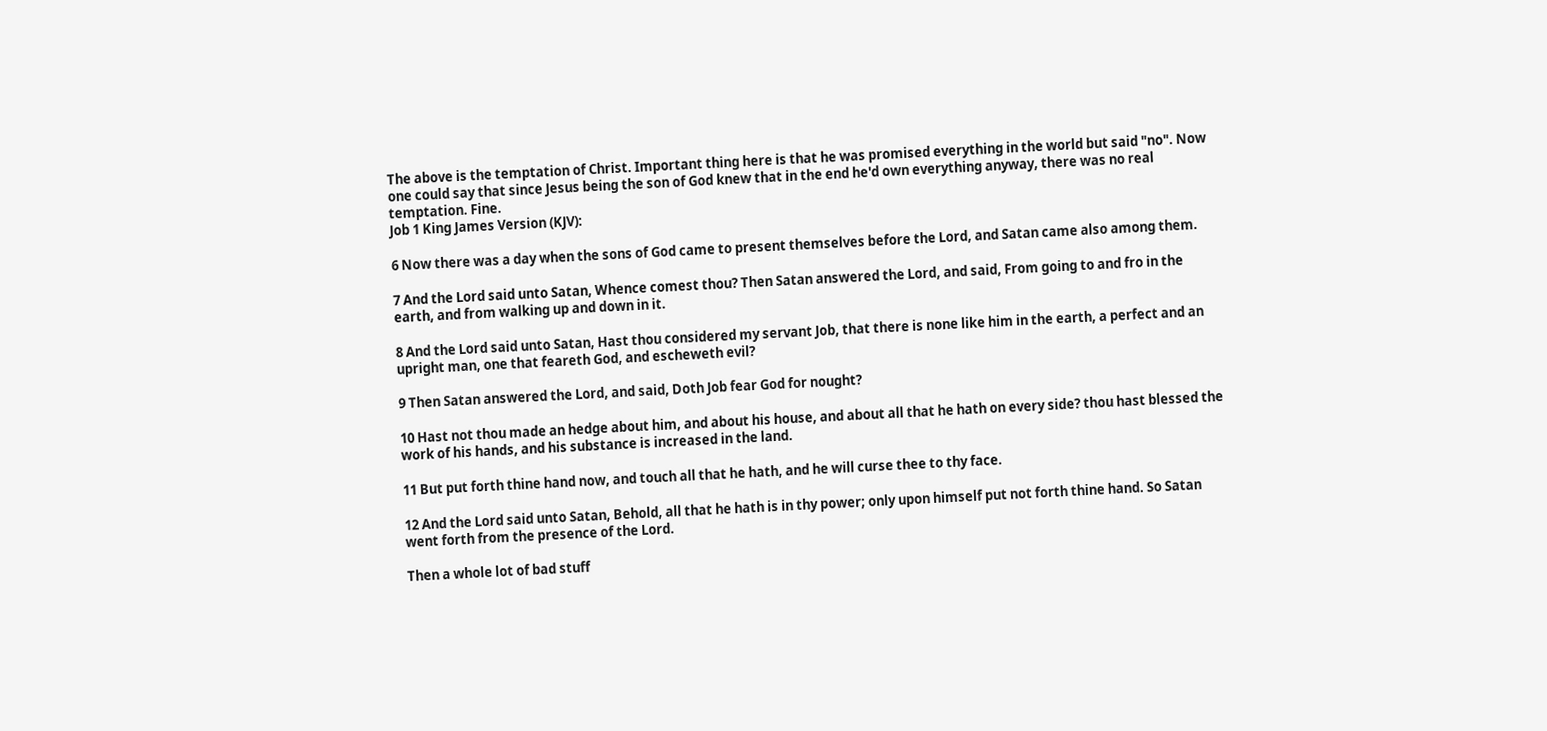The above is the temptation of Christ. Important thing here is that he was promised everything in the world but said "no". Now one could say that since Jesus being the son of God knew that in the end he'd own everything anyway, there was no real temptation. Fine.
Job 1 King James Version (KJV):

6 Now there was a day when the sons of God came to present themselves before the Lord, and Satan came also among them.

7 And the Lord said unto Satan, Whence comest thou? Then Satan answered the Lord, and said, From going to and fro in the earth, and from walking up and down in it.

8 And the Lord said unto Satan, Hast thou considered my servant Job, that there is none like him in the earth, a perfect and an upright man, one that feareth God, and escheweth evil?

9 Then Satan answered the Lord, and said, Doth Job fear God for nought?

10 Hast not thou made an hedge about him, and about his house, and about all that he hath on every side? thou hast blessed the work of his hands, and his substance is increased in the land.

11 But put forth thine hand now, and touch all that he hath, and he will curse thee to thy face.

12 And the Lord said unto Satan, Behold, all that he hath is in thy power; only upon himself put not forth thine hand. So Satan went forth from the presence of the Lord.

Then a whole lot of bad stuff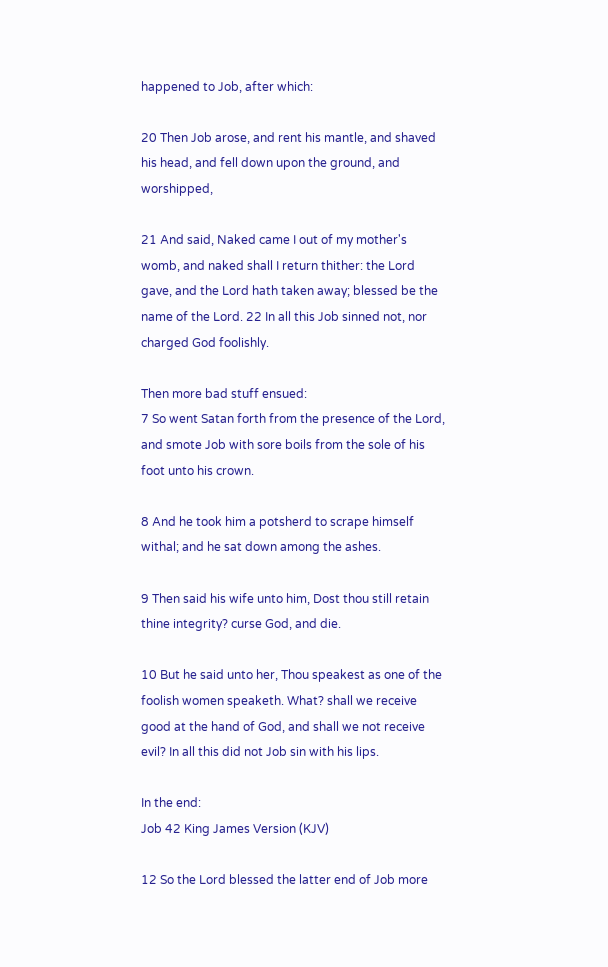happened to Job, after which:

20 Then Job arose, and rent his mantle, and shaved his head, and fell down upon the ground, and worshipped,

21 And said, Naked came I out of my mother's womb, and naked shall I return thither: the Lord gave, and the Lord hath taken away; blessed be the name of the Lord. 22 In all this Job sinned not, nor charged God foolishly.

Then more bad stuff ensued:
7 So went Satan forth from the presence of the Lord, and smote Job with sore boils from the sole of his foot unto his crown.

8 And he took him a potsherd to scrape himself withal; and he sat down among the ashes.

9 Then said his wife unto him, Dost thou still retain thine integrity? curse God, and die.

10 But he said unto her, Thou speakest as one of the foolish women speaketh. What? shall we receive good at the hand of God, and shall we not receive evil? In all this did not Job sin with his lips.

In the end:
Job 42 King James Version (KJV)

12 So the Lord blessed the latter end of Job more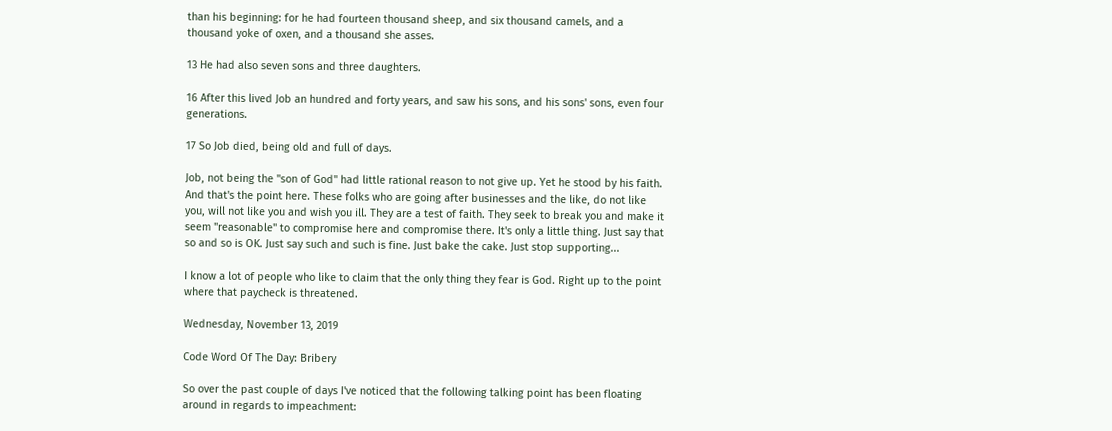than his beginning: for he had fourteen thousand sheep, and six thousand camels, and a thousand yoke of oxen, and a thousand she asses.

13 He had also seven sons and three daughters.

16 After this lived Job an hundred and forty years, and saw his sons, and his sons' sons, even four generations.

17 So Job died, being old and full of days.

Job, not being the "son of God" had little rational reason to not give up. Yet he stood by his faith. And that's the point here. These folks who are going after businesses and the like, do not like you, will not like you and wish you ill. They are a test of faith. They seek to break you and make it seem "reasonable" to compromise here and compromise there. It's only a little thing. Just say that so and so is OK. Just say such and such is fine. Just bake the cake. Just stop supporting...

I know a lot of people who like to claim that the only thing they fear is God. Right up to the point where that paycheck is threatened.

Wednesday, November 13, 2019

Code Word Of The Day: Bribery

So over the past couple of days I've noticed that the following talking point has been floating around in regards to impeachment: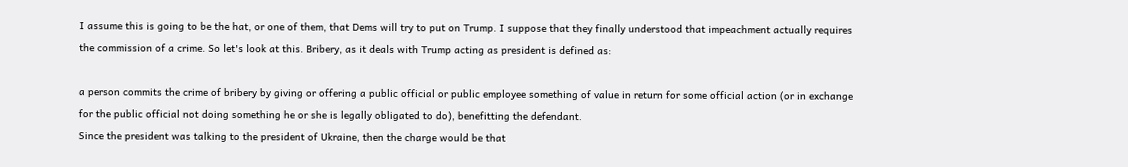I assume this is going to be the hat, or one of them, that Dems will try to put on Trump. I suppose that they finally understood that impeachment actually requires the commission of a crime. So let's look at this. Bribery, as it deals with Trump acting as president is defined as:

a person commits the crime of bribery by giving or offering a public official or public employee something of value in return for some official action (or in exchange for the public official not doing something he or she is legally obligated to do), benefitting the defendant.
Since the president was talking to the president of Ukraine, then the charge would be that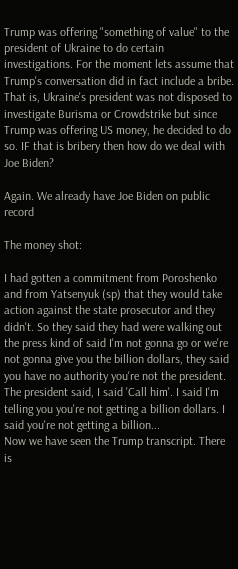Trump was offering "something of value" to the president of Ukraine to do certain investigations. For the moment lets assume that Trump's conversation did in fact include a bribe. That is, Ukraine's president was not disposed to investigate Burisma or Crowdstrike but since Trump was offering US money, he decided to do so. IF that is bribery then how do we deal with Joe Biden?

Again. We already have Joe Biden on public record

The money shot:

I had gotten a commitment from Poroshenko and from Yatsenyuk (sp) that they would take action against the state prosecutor and they didn't. So they said they had were walking out the press kind of said I'm not gonna go or we're not gonna give you the billion dollars, they said you have no authority you're not the president. The president said, I said 'Call him'. I said I'm telling you you're not getting a billion dollars. I said you're not getting a billion...
Now we have seen the Trump transcript. There is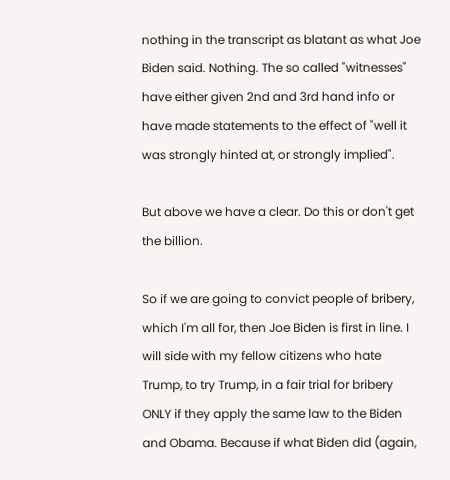nothing in the transcript as blatant as what Joe Biden said. Nothing. The so called "witnesses" have either given 2nd and 3rd hand info or have made statements to the effect of "well it was strongly hinted at, or strongly implied".

But above we have a clear. Do this or don't get the billion.

So if we are going to convict people of bribery, which I'm all for, then Joe Biden is first in line. I will side with my fellow citizens who hate Trump, to try Trump, in a fair trial for bribery ONLY if they apply the same law to the Biden and Obama. Because if what Biden did (again,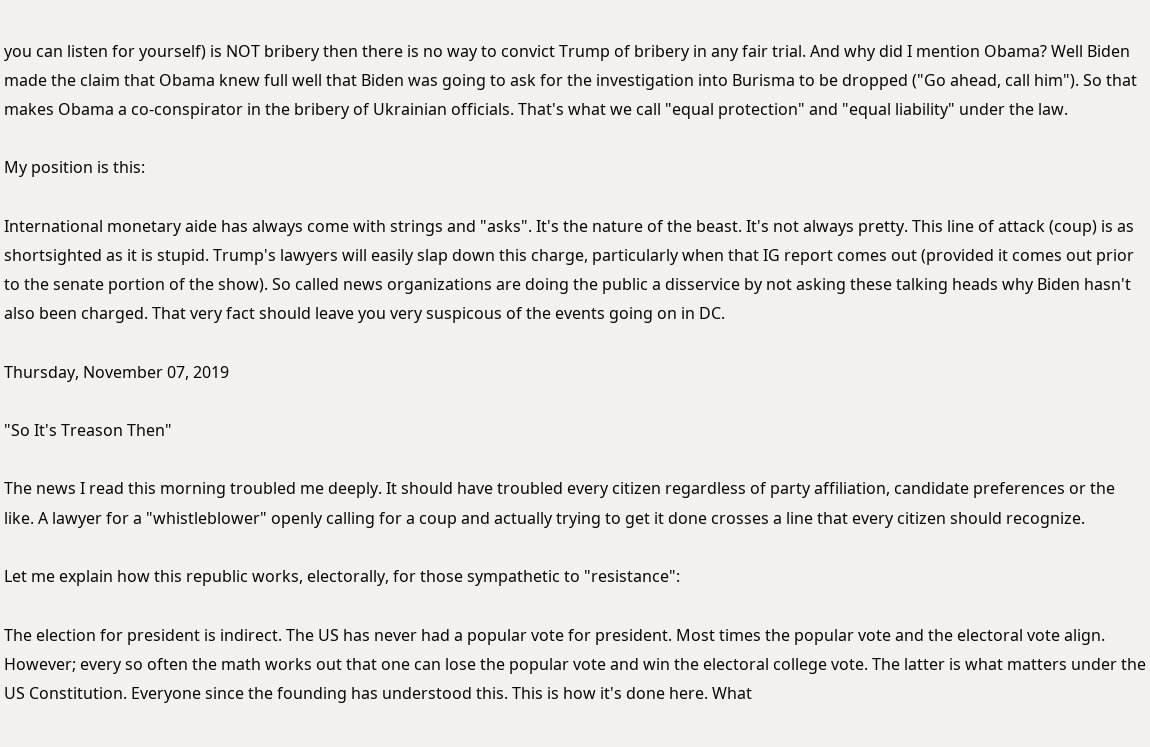you can listen for yourself) is NOT bribery then there is no way to convict Trump of bribery in any fair trial. And why did I mention Obama? Well Biden made the claim that Obama knew full well that Biden was going to ask for the investigation into Burisma to be dropped ("Go ahead, call him"). So that makes Obama a co-conspirator in the bribery of Ukrainian officials. That's what we call "equal protection" and "equal liability" under the law.

My position is this:

International monetary aide has always come with strings and "asks". It's the nature of the beast. It's not always pretty. This line of attack (coup) is as shortsighted as it is stupid. Trump's lawyers will easily slap down this charge, particularly when that IG report comes out (provided it comes out prior to the senate portion of the show). So called news organizations are doing the public a disservice by not asking these talking heads why Biden hasn't also been charged. That very fact should leave you very suspicous of the events going on in DC.

Thursday, November 07, 2019

"So It's Treason Then"

The news I read this morning troubled me deeply. It should have troubled every citizen regardless of party affiliation, candidate preferences or the like. A lawyer for a "whistleblower" openly calling for a coup and actually trying to get it done crosses a line that every citizen should recognize.

Let me explain how this republic works, electorally, for those sympathetic to "resistance":

The election for president is indirect. The US has never had a popular vote for president. Most times the popular vote and the electoral vote align. However; every so often the math works out that one can lose the popular vote and win the electoral college vote. The latter is what matters under the US Constitution. Everyone since the founding has understood this. This is how it's done here. What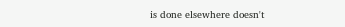is done elsewhere doesn't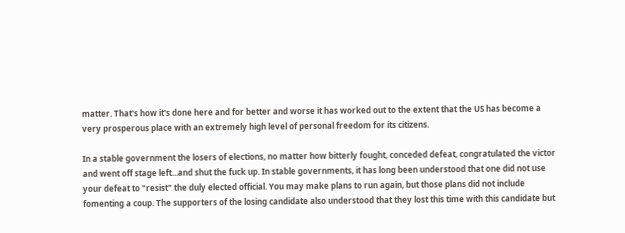matter. That's how it's done here and for better and worse it has worked out to the extent that the US has become a very prosperous place with an extremely high level of personal freedom for its citizens.

In a stable government the losers of elections, no matter how bitterly fought, conceded defeat, congratulated the victor and went off stage left...and shut the fuck up. In stable governments, it has long been understood that one did not use your defeat to "resist" the duly elected official. You may make plans to run again, but those plans did not include fomenting a coup. The supporters of the losing candidate also understood that they lost this time with this candidate but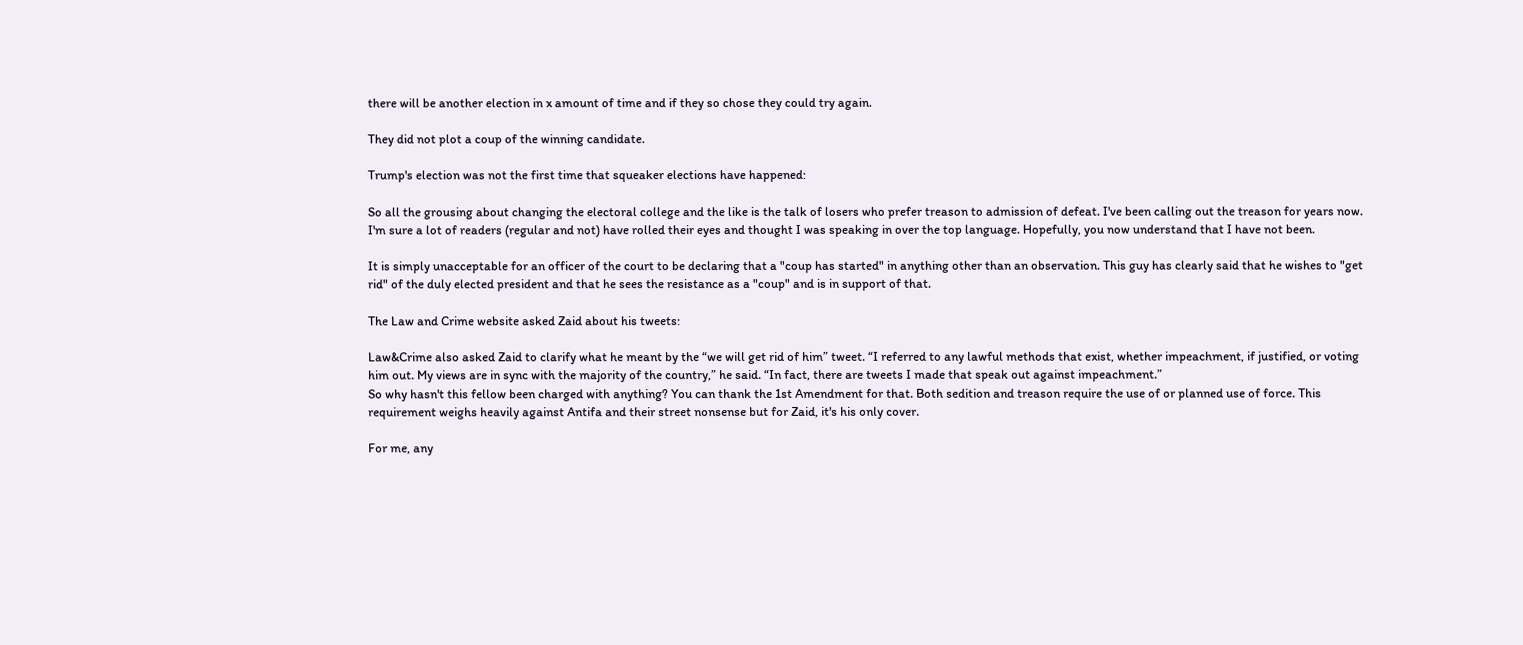there will be another election in x amount of time and if they so chose they could try again.

They did not plot a coup of the winning candidate.

Trump's election was not the first time that squeaker elections have happened:

So all the grousing about changing the electoral college and the like is the talk of losers who prefer treason to admission of defeat. I've been calling out the treason for years now. I'm sure a lot of readers (regular and not) have rolled their eyes and thought I was speaking in over the top language. Hopefully, you now understand that I have not been.

It is simply unacceptable for an officer of the court to be declaring that a "coup has started" in anything other than an observation. This guy has clearly said that he wishes to "get rid" of the duly elected president and that he sees the resistance as a "coup" and is in support of that.

The Law and Crime website asked Zaid about his tweets:

Law&Crime also asked Zaid to clarify what he meant by the “we will get rid of him” tweet. “I referred to any lawful methods that exist, whether impeachment, if justified, or voting him out. My views are in sync with the majority of the country,” he said. “In fact, there are tweets I made that speak out against impeachment.”
So why hasn't this fellow been charged with anything? You can thank the 1st Amendment for that. Both sedition and treason require the use of or planned use of force. This requirement weighs heavily against Antifa and their street nonsense but for Zaid, it's his only cover.

For me, any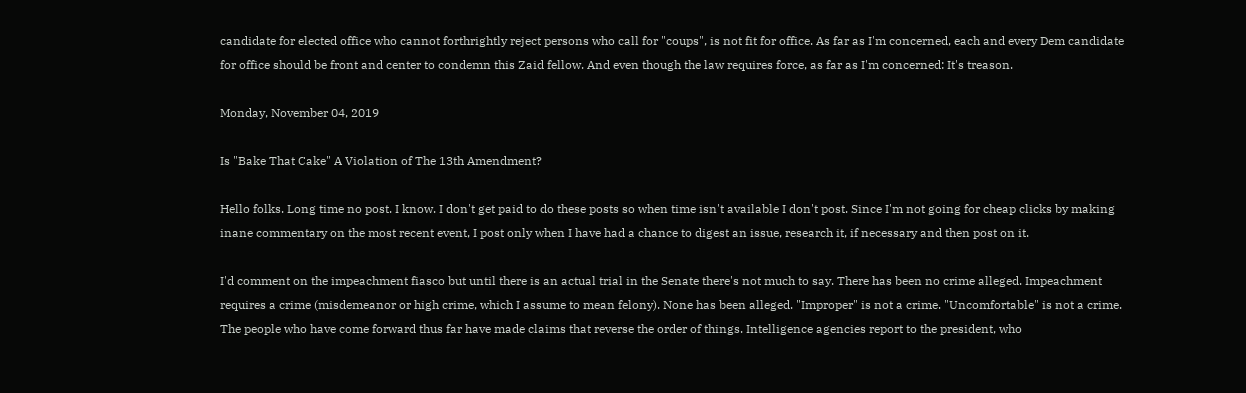candidate for elected office who cannot forthrightly reject persons who call for "coups", is not fit for office. As far as I'm concerned, each and every Dem candidate for office should be front and center to condemn this Zaid fellow. And even though the law requires force, as far as I'm concerned: It's treason.

Monday, November 04, 2019

Is "Bake That Cake" A Violation of The 13th Amendment?

Hello folks. Long time no post. I know. I don't get paid to do these posts so when time isn't available I don't post. Since I'm not going for cheap clicks by making inane commentary on the most recent event, I post only when I have had a chance to digest an issue, research it, if necessary and then post on it.

I'd comment on the impeachment fiasco but until there is an actual trial in the Senate there's not much to say. There has been no crime alleged. Impeachment requires a crime (misdemeanor or high crime, which I assume to mean felony). None has been alleged. "Improper" is not a crime. "Uncomfortable" is not a crime. The people who have come forward thus far have made claims that reverse the order of things. Intelligence agencies report to the president, who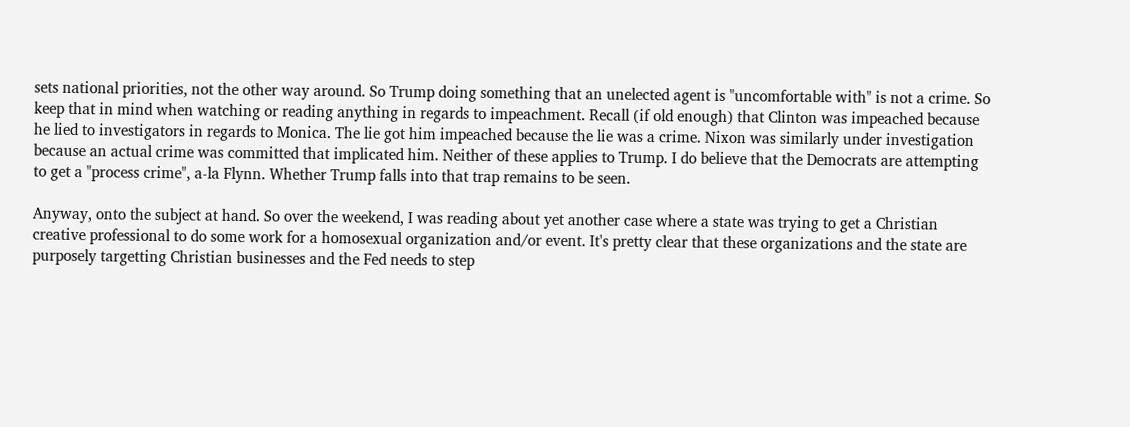sets national priorities, not the other way around. So Trump doing something that an unelected agent is "uncomfortable with" is not a crime. So keep that in mind when watching or reading anything in regards to impeachment. Recall (if old enough) that Clinton was impeached because he lied to investigators in regards to Monica. The lie got him impeached because the lie was a crime. Nixon was similarly under investigation because an actual crime was committed that implicated him. Neither of these applies to Trump. I do believe that the Democrats are attempting to get a "process crime", a-la Flynn. Whether Trump falls into that trap remains to be seen.

Anyway, onto the subject at hand. So over the weekend, I was reading about yet another case where a state was trying to get a Christian creative professional to do some work for a homosexual organization and/or event. It's pretty clear that these organizations and the state are purposely targetting Christian businesses and the Fed needs to step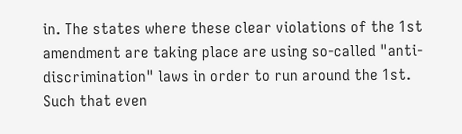in. The states where these clear violations of the 1st amendment are taking place are using so-called "anti-discrimination" laws in order to run around the 1st. Such that even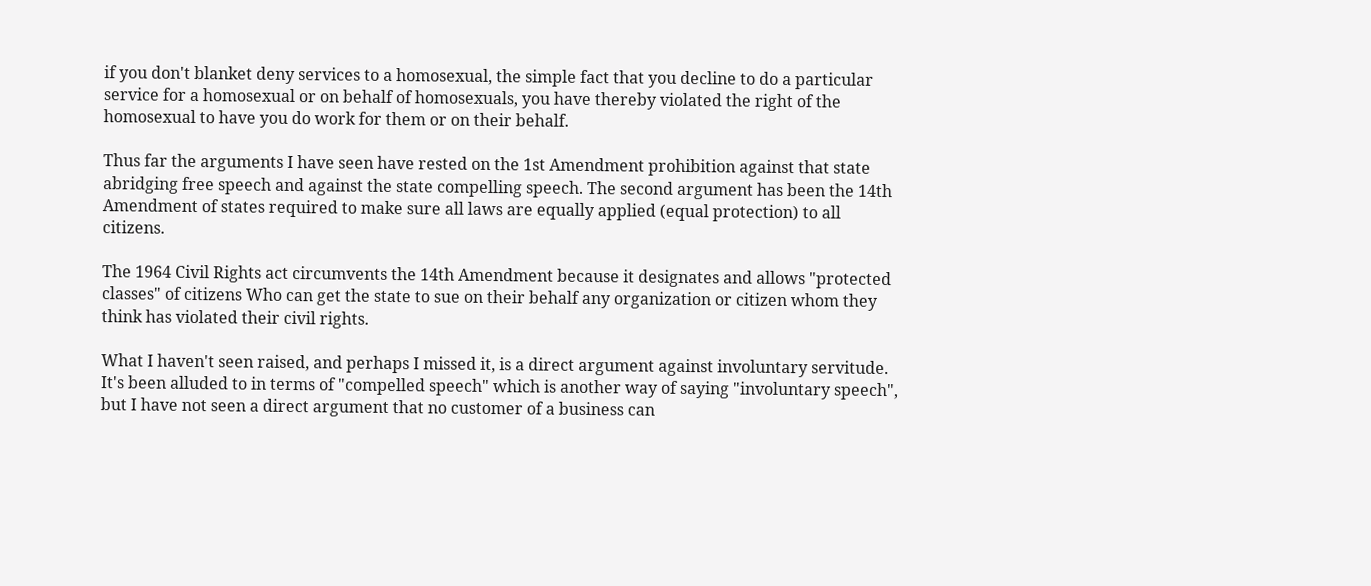if you don't blanket deny services to a homosexual, the simple fact that you decline to do a particular service for a homosexual or on behalf of homosexuals, you have thereby violated the right of the homosexual to have you do work for them or on their behalf.

Thus far the arguments I have seen have rested on the 1st Amendment prohibition against that state abridging free speech and against the state compelling speech. The second argument has been the 14th Amendment of states required to make sure all laws are equally applied (equal protection) to all citizens.

The 1964 Civil Rights act circumvents the 14th Amendment because it designates and allows "protected classes" of citizens Who can get the state to sue on their behalf any organization or citizen whom they think has violated their civil rights.

What I haven't seen raised, and perhaps I missed it, is a direct argument against involuntary servitude. It's been alluded to in terms of "compelled speech" which is another way of saying "involuntary speech", but I have not seen a direct argument that no customer of a business can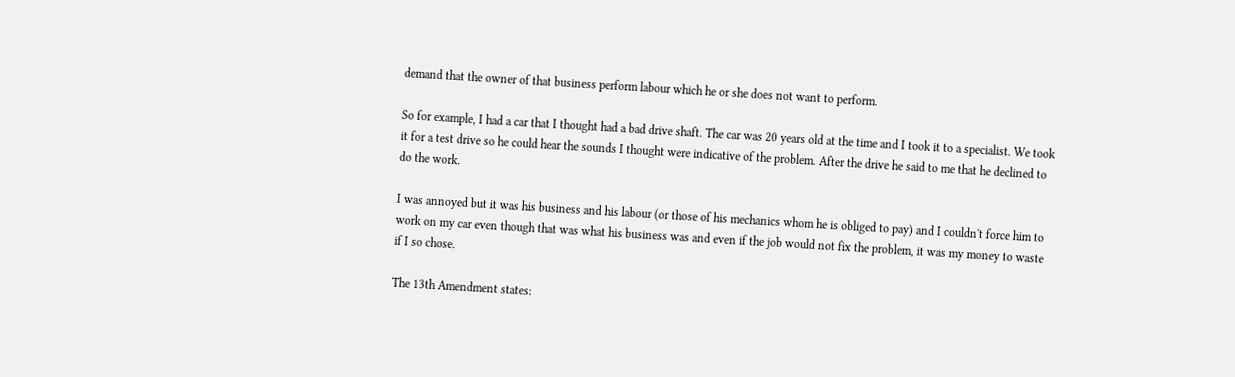demand that the owner of that business perform labour which he or she does not want to perform.

So for example, I had a car that I thought had a bad drive shaft. The car was 20 years old at the time and I took it to a specialist. We took it for a test drive so he could hear the sounds I thought were indicative of the problem. After the drive he said to me that he declined to do the work.

I was annoyed but it was his business and his labour (or those of his mechanics whom he is obliged to pay) and I couldn't force him to work on my car even though that was what his business was and even if the job would not fix the problem, it was my money to waste if I so chose.

The 13th Amendment states: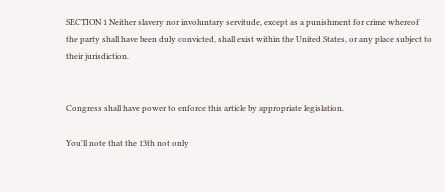SECTION 1 Neither slavery nor involuntary servitude, except as a punishment for crime whereof the party shall have been duly convicted, shall exist within the United States, or any place subject to their jurisdiction.


Congress shall have power to enforce this article by appropriate legislation.

You'll note that the 13th not only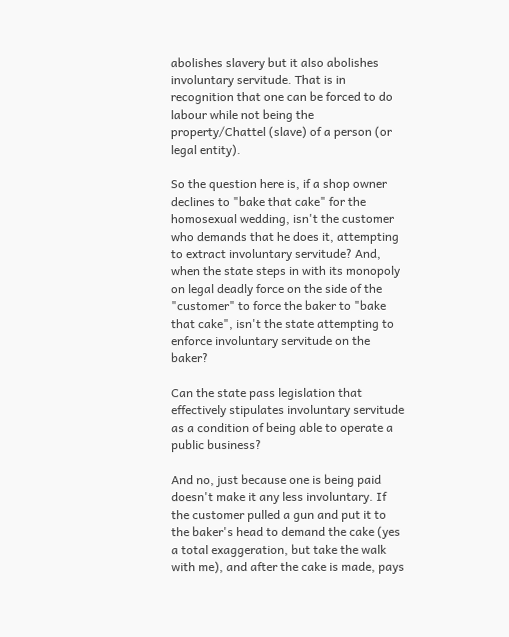abolishes slavery but it also abolishes involuntary servitude. That is in recognition that one can be forced to do labour while not being the property/Chattel (slave) of a person (or legal entity).

So the question here is, if a shop owner declines to "bake that cake" for the homosexual wedding, isn't the customer who demands that he does it, attempting to extract involuntary servitude? And, when the state steps in with its monopoly on legal deadly force on the side of the "customer" to force the baker to "bake that cake", isn't the state attempting to enforce involuntary servitude on the baker?

Can the state pass legislation that effectively stipulates involuntary servitude as a condition of being able to operate a public business?

And no, just because one is being paid doesn't make it any less involuntary. If the customer pulled a gun and put it to the baker's head to demand the cake (yes a total exaggeration, but take the walk with me), and after the cake is made, pays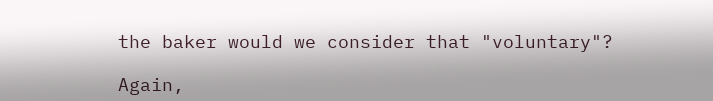the baker would we consider that "voluntary"?

Again,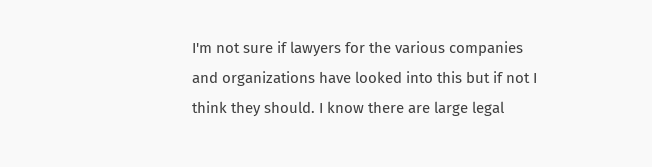I'm not sure if lawyers for the various companies and organizations have looked into this but if not I think they should. I know there are large legal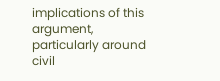implications of this argument, particularly around civil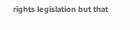rights legislation but that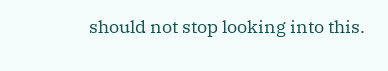should not stop looking into this.